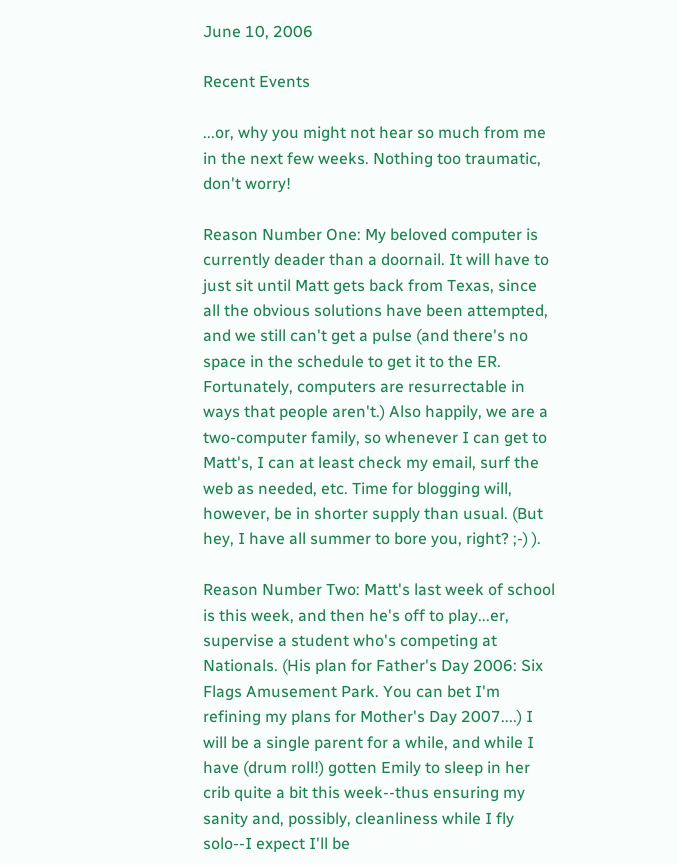June 10, 2006

Recent Events

...or, why you might not hear so much from me in the next few weeks. Nothing too traumatic, don't worry!

Reason Number One: My beloved computer is currently deader than a doornail. It will have to just sit until Matt gets back from Texas, since all the obvious solutions have been attempted, and we still can't get a pulse (and there's no space in the schedule to get it to the ER. Fortunately, computers are resurrectable in ways that people aren't.) Also happily, we are a two-computer family, so whenever I can get to Matt's, I can at least check my email, surf the web as needed, etc. Time for blogging will, however, be in shorter supply than usual. (But hey, I have all summer to bore you, right? ;-) ).

Reason Number Two: Matt's last week of school is this week, and then he's off to play...er, supervise a student who's competing at Nationals. (His plan for Father's Day 2006: Six Flags Amusement Park. You can bet I'm refining my plans for Mother's Day 2007....) I will be a single parent for a while, and while I have (drum roll!) gotten Emily to sleep in her crib quite a bit this week--thus ensuring my sanity and, possibly, cleanliness while I fly solo--I expect I'll be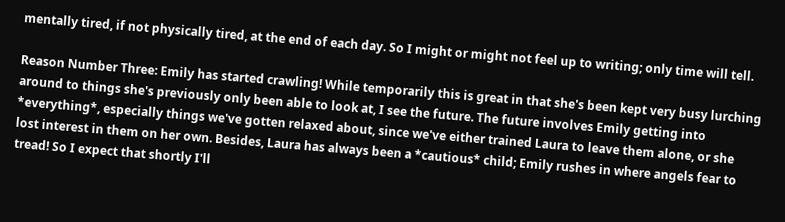mentally tired, if not physically tired, at the end of each day. So I might or might not feel up to writing; only time will tell.

Reason Number Three: Emily has started crawling! While temporarily this is great in that she's been kept very busy lurching around to things she's previously only been able to look at, I see the future. The future involves Emily getting into *everything*, especially things we've gotten relaxed about, since we've either trained Laura to leave them alone, or she lost interest in them on her own. Besides, Laura has always been a *cautious* child; Emily rushes in where angels fear to tread! So I expect that shortly I'll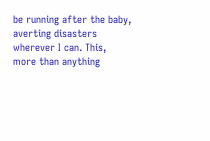be running after the baby, averting disasters wherever I can. This, more than anything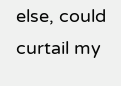else, could curtail my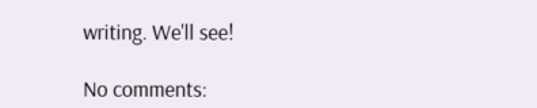writing. We'll see!

No comments: